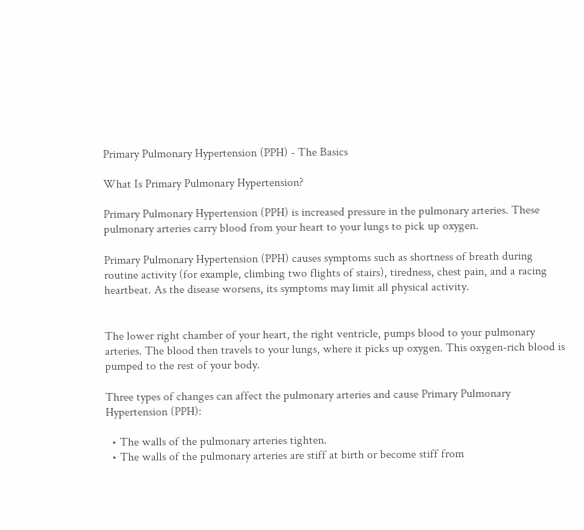Primary Pulmonary Hypertension (PPH) - The Basics

What Is Primary Pulmonary Hypertension?

Primary Pulmonary Hypertension (PPH) is increased pressure in the pulmonary arteries. These pulmonary arteries carry blood from your heart to your lungs to pick up oxygen.

Primary Pulmonary Hypertension (PPH) causes symptoms such as shortness of breath during routine activity (for example, climbing two flights of stairs), tiredness, chest pain, and a racing heartbeat. As the disease worsens, its symptoms may limit all physical activity.


The lower right chamber of your heart, the right ventricle, pumps blood to your pulmonary arteries. The blood then travels to your lungs, where it picks up oxygen. This oxygen-rich blood is pumped to the rest of your body.

Three types of changes can affect the pulmonary arteries and cause Primary Pulmonary Hypertension (PPH):

  • The walls of the pulmonary arteries tighten.
  • The walls of the pulmonary arteries are stiff at birth or become stiff from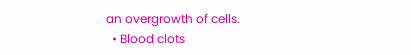an overgrowth of cells.
  • Blood clots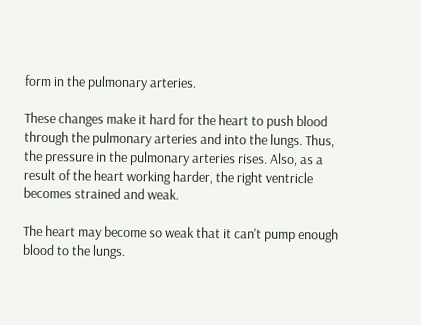form in the pulmonary arteries.

These changes make it hard for the heart to push blood through the pulmonary arteries and into the lungs. Thus, the pressure in the pulmonary arteries rises. Also, as a result of the heart working harder, the right ventricle becomes strained and weak.

The heart may become so weak that it can't pump enough blood to the lungs.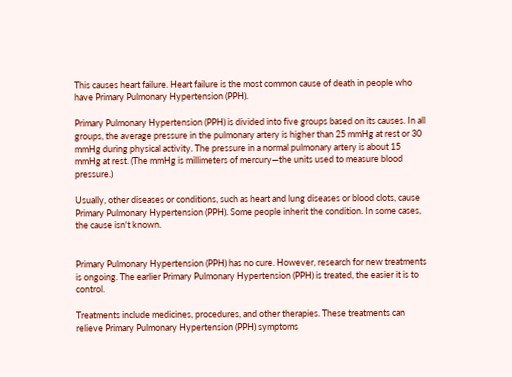This causes heart failure. Heart failure is the most common cause of death in people who have Primary Pulmonary Hypertension (PPH).

Primary Pulmonary Hypertension (PPH) is divided into five groups based on its causes. In all groups, the average pressure in the pulmonary artery is higher than 25 mmHg at rest or 30 mmHg during physical activity. The pressure in a normal pulmonary artery is about 15 mmHg at rest. (The mmHg is millimeters of mercury—the units used to measure blood pressure.)

Usually, other diseases or conditions, such as heart and lung diseases or blood clots, cause Primary Pulmonary Hypertension (PPH). Some people inherit the condition. In some cases, the cause isn't known.


Primary Pulmonary Hypertension (PPH) has no cure. However, research for new treatments is ongoing. The earlier Primary Pulmonary Hypertension (PPH) is treated, the easier it is to control.

Treatments include medicines, procedures, and other therapies. These treatments can relieve Primary Pulmonary Hypertension (PPH) symptoms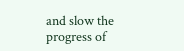and slow the progress of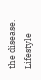the disease. Lifestyle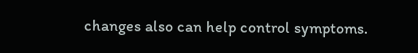changes also can help control symptoms.